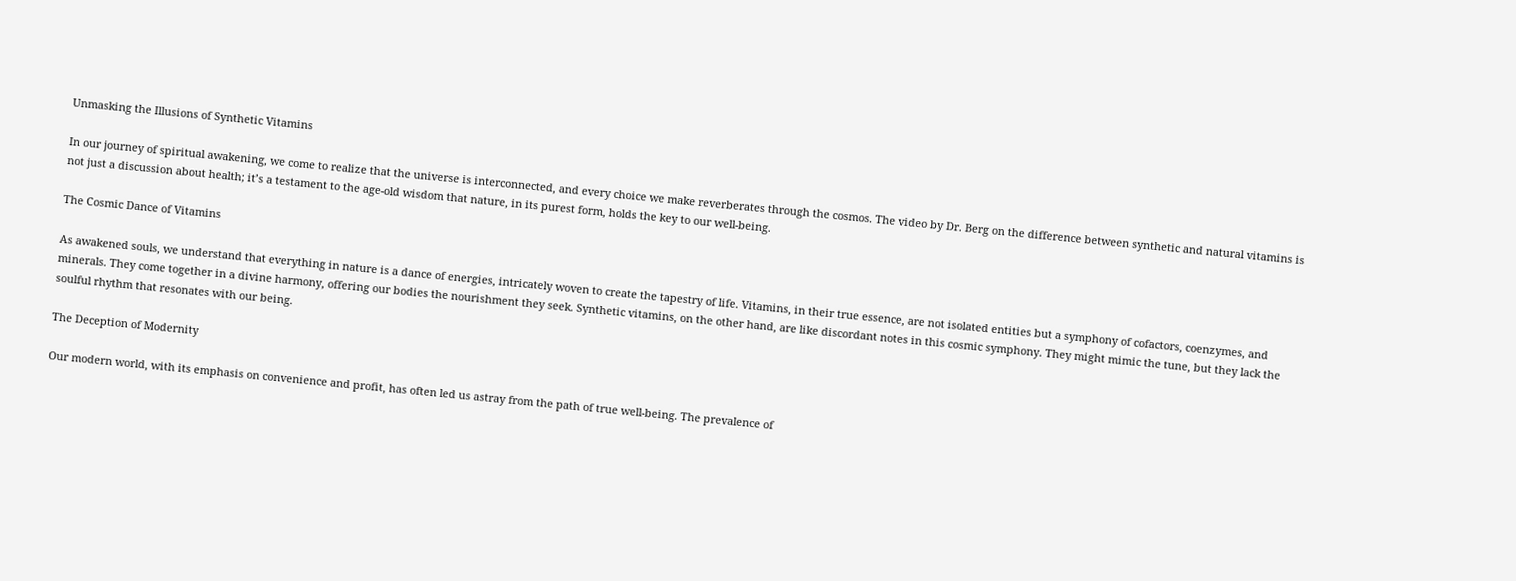Unmasking the Illusions of Synthetic Vitamins

In our journey of spiritual awakening, we come to realize that the universe is interconnected, and every choice we make reverberates through the cosmos. The video by Dr. Berg on the difference between synthetic and natural vitamins is not just a discussion about health; it’s a testament to the age-old wisdom that nature, in its purest form, holds the key to our well-being.

The Cosmic Dance of Vitamins

As awakened souls, we understand that everything in nature is a dance of energies, intricately woven to create the tapestry of life. Vitamins, in their true essence, are not isolated entities but a symphony of cofactors, coenzymes, and minerals. They come together in a divine harmony, offering our bodies the nourishment they seek. Synthetic vitamins, on the other hand, are like discordant notes in this cosmic symphony. They might mimic the tune, but they lack the soulful rhythm that resonates with our being.

The Deception of Modernity

Our modern world, with its emphasis on convenience and profit, has often led us astray from the path of true well-being. The prevalence of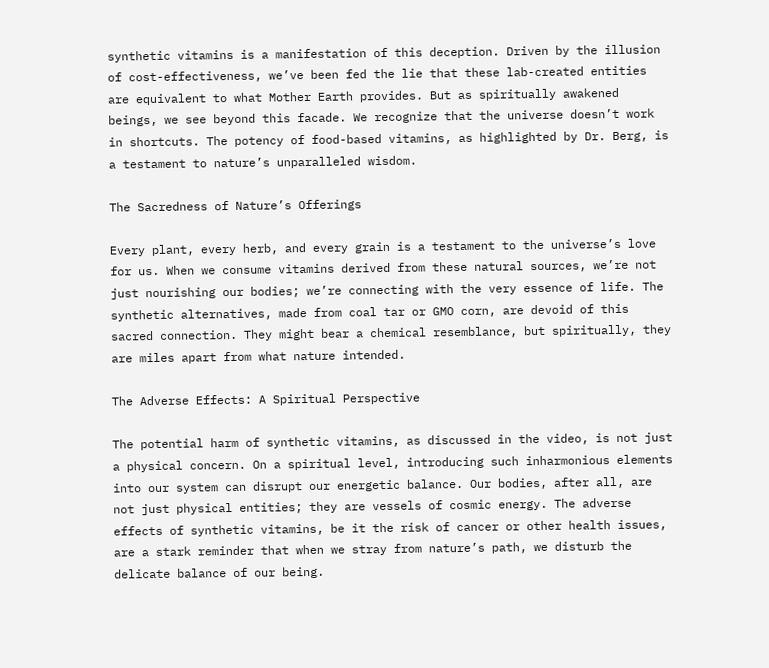synthetic vitamins is a manifestation of this deception. Driven by the illusion of cost-effectiveness, we’ve been fed the lie that these lab-created entities are equivalent to what Mother Earth provides. But as spiritually awakened beings, we see beyond this facade. We recognize that the universe doesn’t work in shortcuts. The potency of food-based vitamins, as highlighted by Dr. Berg, is a testament to nature’s unparalleled wisdom.

The Sacredness of Nature’s Offerings

Every plant, every herb, and every grain is a testament to the universe’s love for us. When we consume vitamins derived from these natural sources, we’re not just nourishing our bodies; we’re connecting with the very essence of life. The synthetic alternatives, made from coal tar or GMO corn, are devoid of this sacred connection. They might bear a chemical resemblance, but spiritually, they are miles apart from what nature intended.

The Adverse Effects: A Spiritual Perspective

The potential harm of synthetic vitamins, as discussed in the video, is not just a physical concern. On a spiritual level, introducing such inharmonious elements into our system can disrupt our energetic balance. Our bodies, after all, are not just physical entities; they are vessels of cosmic energy. The adverse effects of synthetic vitamins, be it the risk of cancer or other health issues, are a stark reminder that when we stray from nature’s path, we disturb the delicate balance of our being.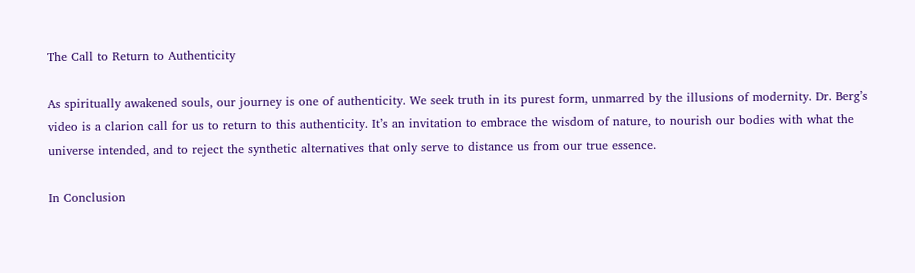The Call to Return to Authenticity

As spiritually awakened souls, our journey is one of authenticity. We seek truth in its purest form, unmarred by the illusions of modernity. Dr. Berg’s video is a clarion call for us to return to this authenticity. It’s an invitation to embrace the wisdom of nature, to nourish our bodies with what the universe intended, and to reject the synthetic alternatives that only serve to distance us from our true essence.

In Conclusion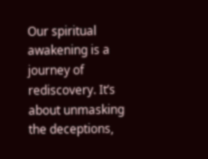Our spiritual awakening is a journey of rediscovery. It’s about unmasking the deceptions,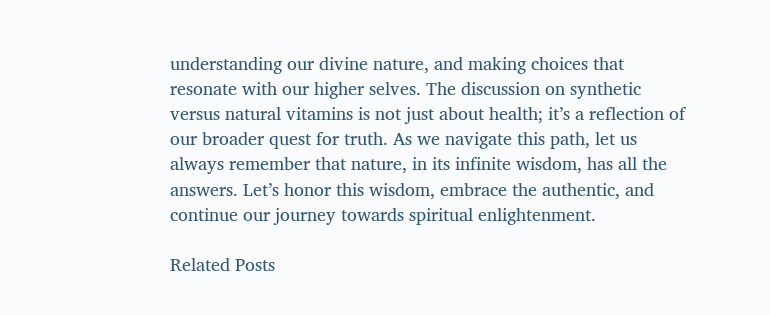understanding our divine nature, and making choices that resonate with our higher selves. The discussion on synthetic versus natural vitamins is not just about health; it’s a reflection of our broader quest for truth. As we navigate this path, let us always remember that nature, in its infinite wisdom, has all the answers. Let’s honor this wisdom, embrace the authentic, and continue our journey towards spiritual enlightenment.

Related Posts